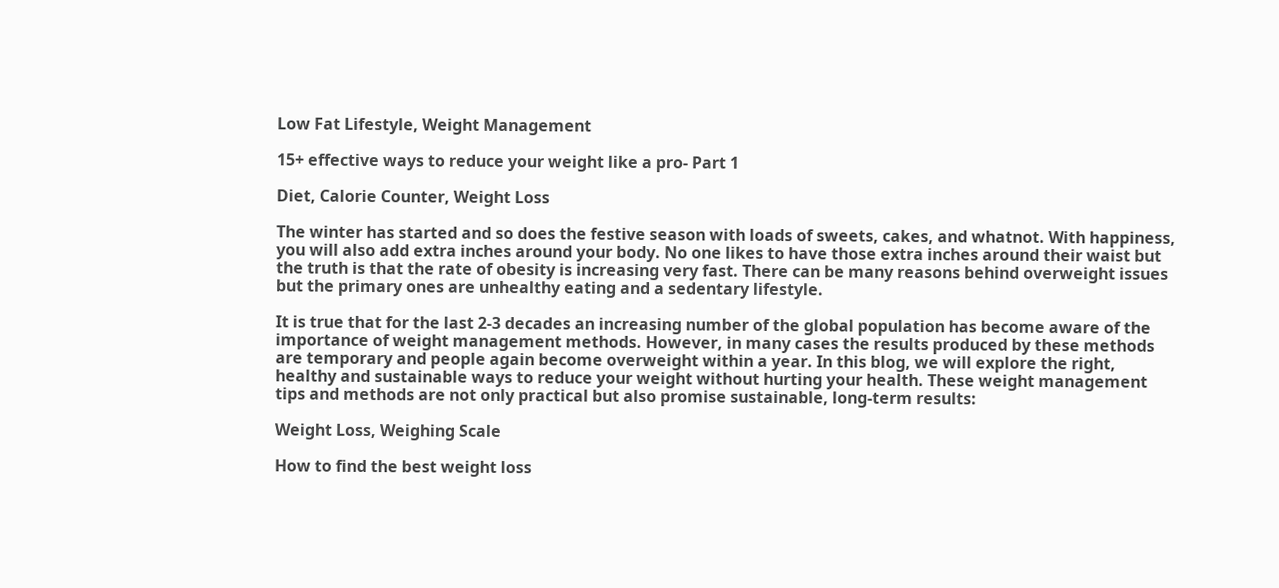Low Fat Lifestyle, Weight Management

15+ effective ways to reduce your weight like a pro- Part 1

Diet, Calorie Counter, Weight Loss

The winter has started and so does the festive season with loads of sweets, cakes, and whatnot. With happiness, you will also add extra inches around your body. No one likes to have those extra inches around their waist but the truth is that the rate of obesity is increasing very fast. There can be many reasons behind overweight issues but the primary ones are unhealthy eating and a sedentary lifestyle.

It is true that for the last 2-3 decades an increasing number of the global population has become aware of the importance of weight management methods. However, in many cases the results produced by these methods are temporary and people again become overweight within a year. In this blog, we will explore the right, healthy and sustainable ways to reduce your weight without hurting your health. These weight management tips and methods are not only practical but also promise sustainable, long-term results:

Weight Loss, Weighing Scale

How to find the best weight loss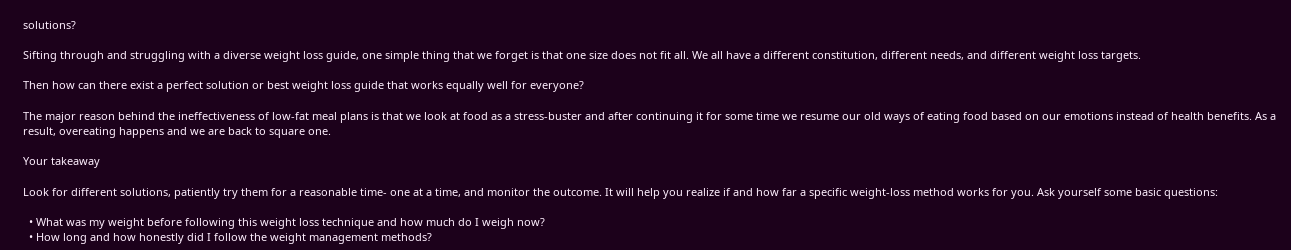solutions?

Sifting through and struggling with a diverse weight loss guide, one simple thing that we forget is that one size does not fit all. We all have a different constitution, different needs, and different weight loss targets.

Then how can there exist a perfect solution or best weight loss guide that works equally well for everyone?

The major reason behind the ineffectiveness of low-fat meal plans is that we look at food as a stress-buster and after continuing it for some time we resume our old ways of eating food based on our emotions instead of health benefits. As a result, overeating happens and we are back to square one.

Your takeaway

Look for different solutions, patiently try them for a reasonable time- one at a time, and monitor the outcome. It will help you realize if and how far a specific weight-loss method works for you. Ask yourself some basic questions:

  • What was my weight before following this weight loss technique and how much do I weigh now?
  • How long and how honestly did I follow the weight management methods?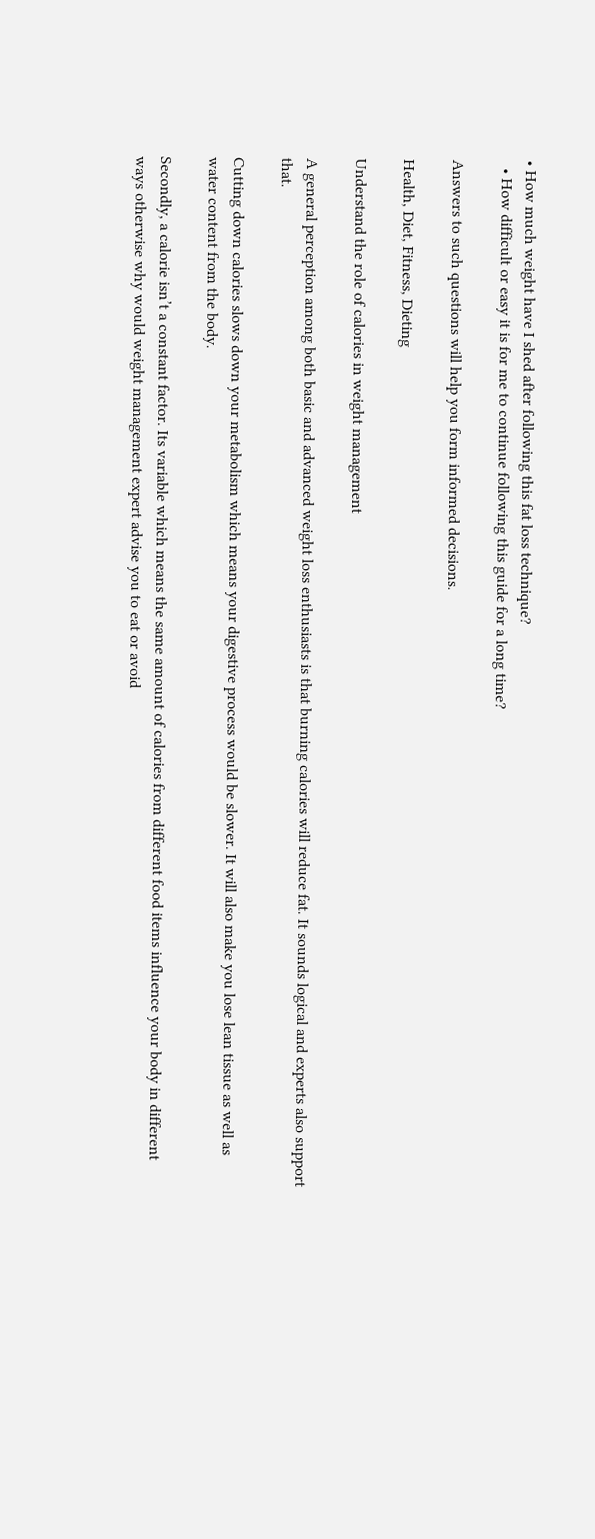• How much weight have I shed after following this fat loss technique?
  • How difficult or easy it is for me to continue following this guide for a long time?

Answers to such questions will help you form informed decisions.

Health, Diet, Fitness, Dieting

Understand the role of calories in weight management

A general perception among both basic and advanced weight loss enthusiasts is that burning calories will reduce fat. It sounds logical and experts also support that.

Cutting down calories slows down your metabolism which means your digestive process would be slower. It will also make you lose lean tissue as well as water content from the body.

Secondly, a calorie isn’t a constant factor. Its variable which means the same amount of calories from different food items influence your body in different ways otherwise why would weight management expert advise you to eat or avoid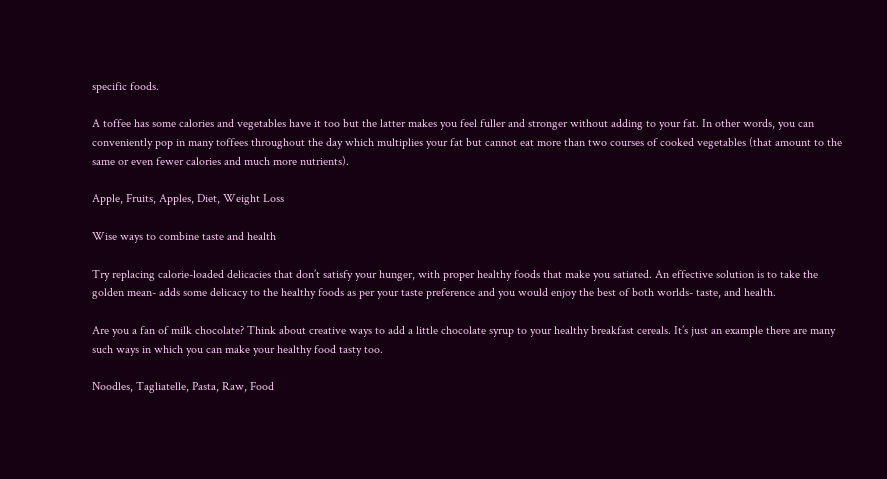specific foods.

A toffee has some calories and vegetables have it too but the latter makes you feel fuller and stronger without adding to your fat. In other words, you can conveniently pop in many toffees throughout the day which multiplies your fat but cannot eat more than two courses of cooked vegetables (that amount to the same or even fewer calories and much more nutrients).

Apple, Fruits, Apples, Diet, Weight Loss

Wise ways to combine taste and health

Try replacing calorie-loaded delicacies that don’t satisfy your hunger, with proper healthy foods that make you satiated. An effective solution is to take the golden mean- adds some delicacy to the healthy foods as per your taste preference and you would enjoy the best of both worlds- taste, and health.

Are you a fan of milk chocolate? Think about creative ways to add a little chocolate syrup to your healthy breakfast cereals. It’s just an example there are many such ways in which you can make your healthy food tasty too.

Noodles, Tagliatelle, Pasta, Raw, Food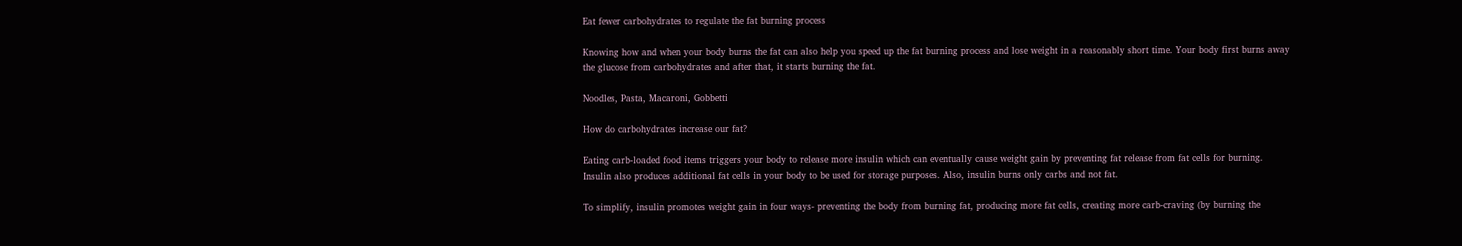Eat fewer carbohydrates to regulate the fat burning process

Knowing how and when your body burns the fat can also help you speed up the fat burning process and lose weight in a reasonably short time. Your body first burns away the glucose from carbohydrates and after that, it starts burning the fat.

Noodles, Pasta, Macaroni, Gobbetti

How do carbohydrates increase our fat?

Eating carb-loaded food items triggers your body to release more insulin which can eventually cause weight gain by preventing fat release from fat cells for burning. Insulin also produces additional fat cells in your body to be used for storage purposes. Also, insulin burns only carbs and not fat.

To simplify, insulin promotes weight gain in four ways- preventing the body from burning fat, producing more fat cells, creating more carb-craving (by burning the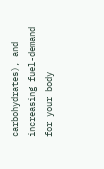carbohydrates), and increasing fuel-demand for your body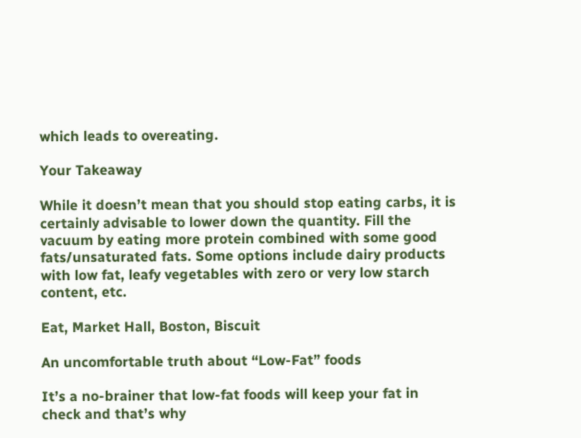which leads to overeating.

Your Takeaway

While it doesn’t mean that you should stop eating carbs, it is certainly advisable to lower down the quantity. Fill the vacuum by eating more protein combined with some good fats/unsaturated fats. Some options include dairy products with low fat, leafy vegetables with zero or very low starch content, etc.

Eat, Market Hall, Boston, Biscuit

An uncomfortable truth about “Low-Fat” foods

It’s a no-brainer that low-fat foods will keep your fat in check and that’s why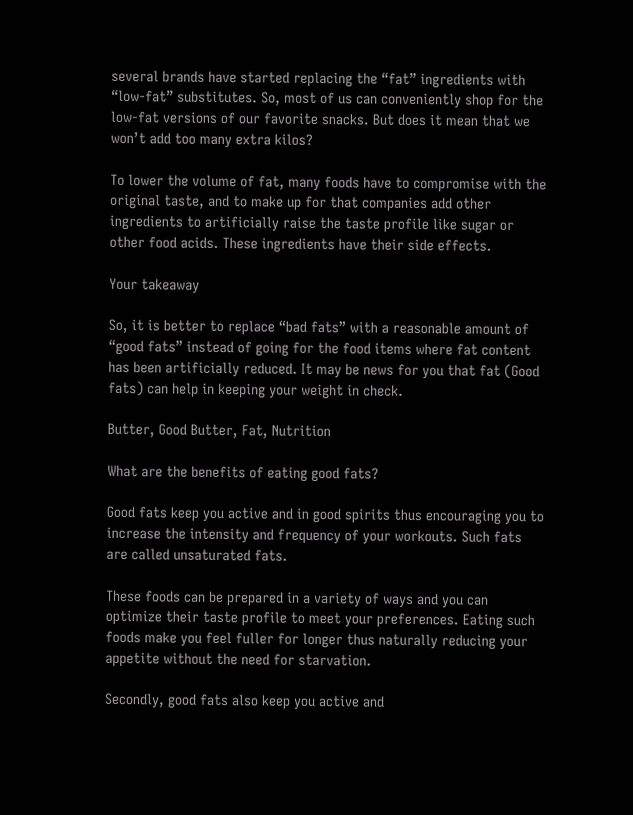several brands have started replacing the “fat” ingredients with “low-fat” substitutes. So, most of us can conveniently shop for the low-fat versions of our favorite snacks. But does it mean that we won’t add too many extra kilos?

To lower the volume of fat, many foods have to compromise with the original taste, and to make up for that companies add other ingredients to artificially raise the taste profile like sugar or other food acids. These ingredients have their side effects.

Your takeaway

So, it is better to replace “bad fats” with a reasonable amount of “good fats” instead of going for the food items where fat content has been artificially reduced. It may be news for you that fat (Good fats) can help in keeping your weight in check.

Butter, Good Butter, Fat, Nutrition

What are the benefits of eating good fats?

Good fats keep you active and in good spirits thus encouraging you to increase the intensity and frequency of your workouts. Such fats are called unsaturated fats.

These foods can be prepared in a variety of ways and you can optimize their taste profile to meet your preferences. Eating such foods make you feel fuller for longer thus naturally reducing your appetite without the need for starvation.

Secondly, good fats also keep you active and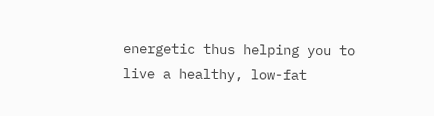energetic thus helping you to live a healthy, low-fat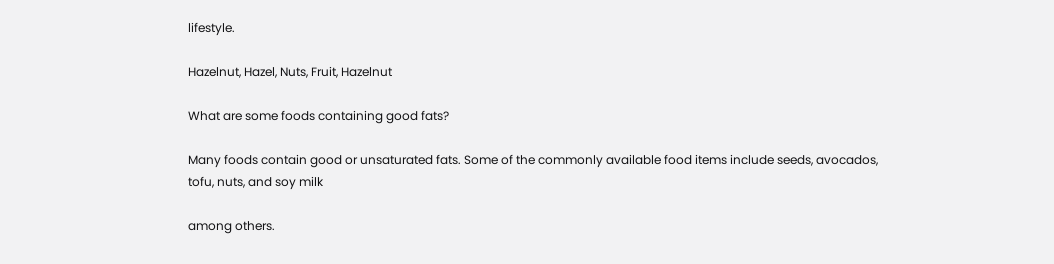lifestyle.

Hazelnut, Hazel, Nuts, Fruit, Hazelnut

What are some foods containing good fats?

Many foods contain good or unsaturated fats. Some of the commonly available food items include seeds, avocados, tofu, nuts, and soy milk

among others.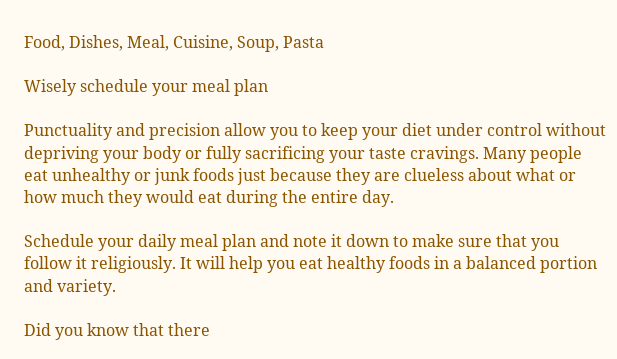Food, Dishes, Meal, Cuisine, Soup, Pasta

Wisely schedule your meal plan

Punctuality and precision allow you to keep your diet under control without depriving your body or fully sacrificing your taste cravings. Many people eat unhealthy or junk foods just because they are clueless about what or how much they would eat during the entire day.

Schedule your daily meal plan and note it down to make sure that you follow it religiously. It will help you eat healthy foods in a balanced portion and variety.

Did you know that there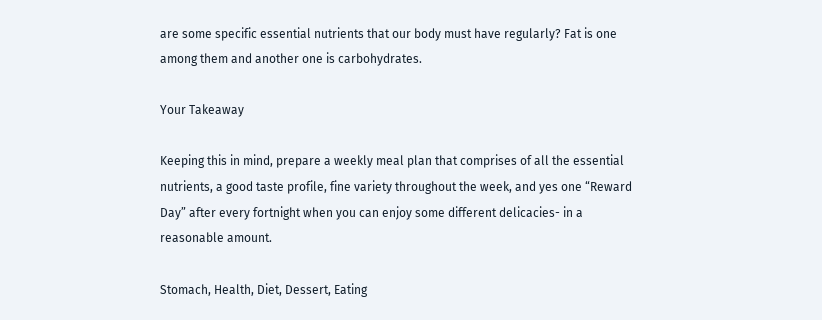are some specific essential nutrients that our body must have regularly? Fat is one among them and another one is carbohydrates.

Your Takeaway

Keeping this in mind, prepare a weekly meal plan that comprises of all the essential nutrients, a good taste profile, fine variety throughout the week, and yes one “Reward Day” after every fortnight when you can enjoy some different delicacies- in a reasonable amount.

Stomach, Health, Diet, Dessert, Eating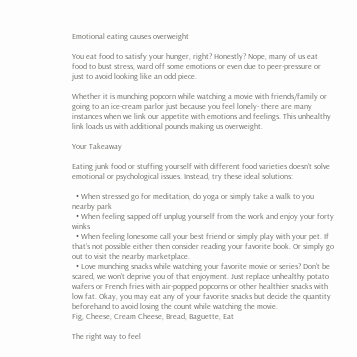Emotional eating causes overweight

You eat food to satisfy your hunger, right? Honestly? Nope, many of us eat food to bust stress, ward off some emotions or even due to peer-pressure or just to avoid looking like an odd piece.

Whether it is munching popcorn while watching a movie with friends/family or going to an ice-cream parlor just because you feel lonely- there are many instances when we link our appetite with emotions and feelings. This unhealthy link loads us with additional pounds making us overweight.

Your Takeaway

Eating junk food or stuffing yourself with different food varieties doesn’t solve emotional or psychological issues. Instead, try these ideal solutions:

  • When stressed go for meditation, do yoga or simply take a walk to you nearby park
  • When feeling sapped off unplug yourself from the work and enjoy your forty winks
  • When feeling lonesome call your best friend or simply play with your pet. If that’s not possible either then consider reading your favorite book. Or simply go out to visit the nearby marketplace.
  • Love munching snacks while watching your favorite movie or series? Don’t be scared, we won’t deprive you of that enjoyment. Just replace unhealthy potato wafers or French fries with air-popped popcorns or other healthier snacks with low fat. Okay, you may eat any of your favorite snacks but decide the quantity beforehand to avoid losing the count while watching the movie.
Fig, Cheese, Cream Cheese, Bread, Baguette, Eat

The right way to feel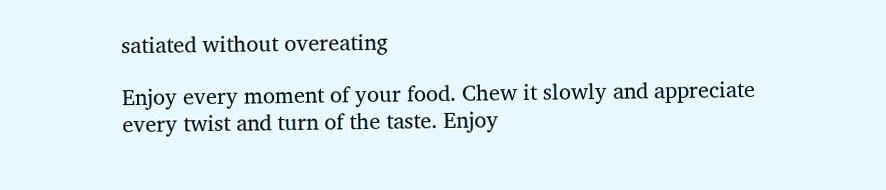satiated without overeating

Enjoy every moment of your food. Chew it slowly and appreciate every twist and turn of the taste. Enjoy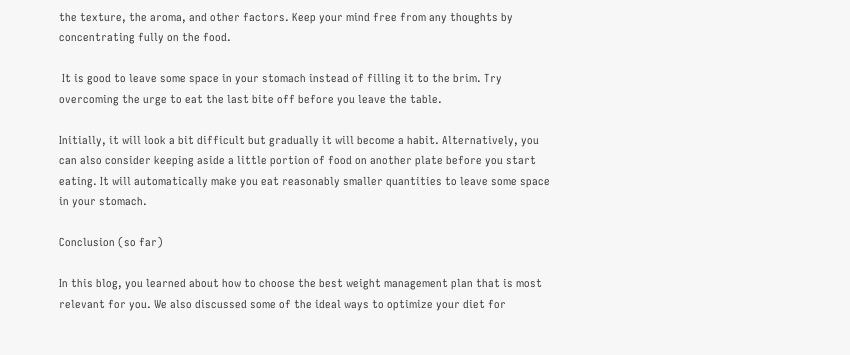the texture, the aroma, and other factors. Keep your mind free from any thoughts by concentrating fully on the food.

 It is good to leave some space in your stomach instead of filling it to the brim. Try overcoming the urge to eat the last bite off before you leave the table.

Initially, it will look a bit difficult but gradually it will become a habit. Alternatively, you can also consider keeping aside a little portion of food on another plate before you start eating. It will automatically make you eat reasonably smaller quantities to leave some space in your stomach.

Conclusion (so far)

In this blog, you learned about how to choose the best weight management plan that is most relevant for you. We also discussed some of the ideal ways to optimize your diet for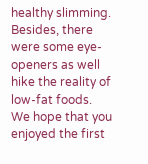healthy slimming. Besides, there were some eye-openers as well hike the reality of low-fat foods. We hope that you enjoyed the first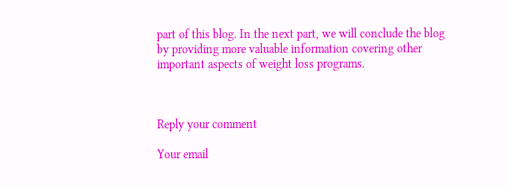part of this blog. In the next part, we will conclude the blog by providing more valuable information covering other important aspects of weight loss programs.



Reply your comment

Your email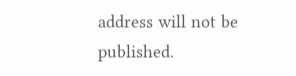address will not be published.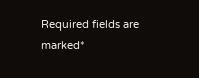Required fields are marked*